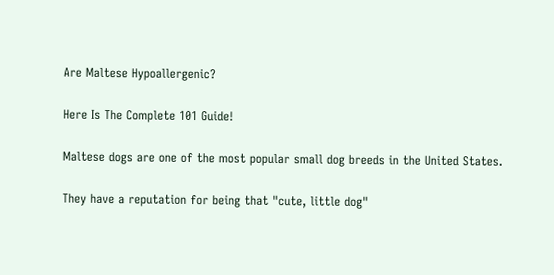Are Maltese Hypoallergenic?

Here Is The Complete 101 Guide!

Maltese dogs are one of the most popular small dog breeds in the United States.

They have a reputation for being that "cute, little dog"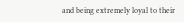and being extremely loyal to their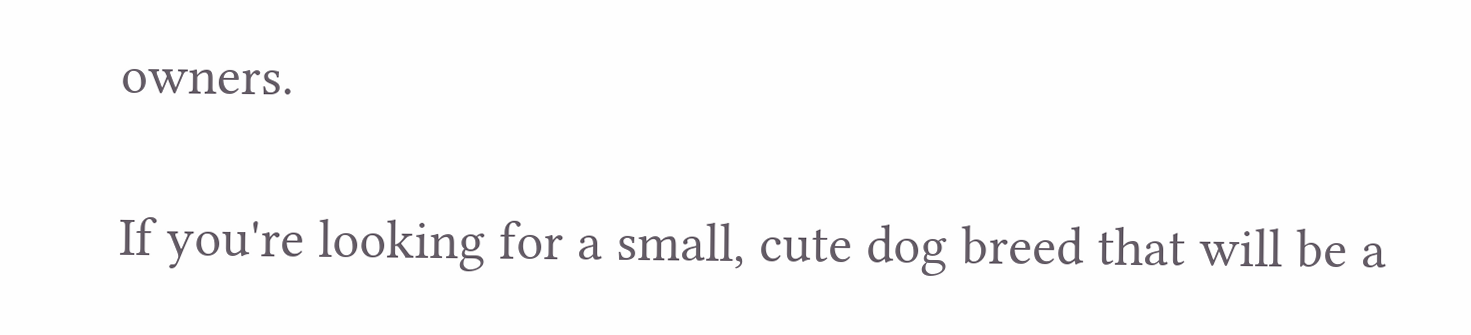owners.

If you're looking for a small, cute dog breed that will be a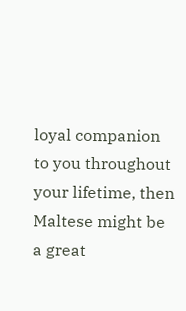loyal companion to you throughout your lifetime, then Maltese might be a great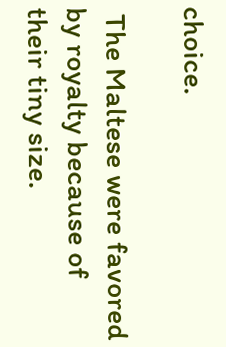choice.

 The Maltese were favored by royalty because of their tiny size.